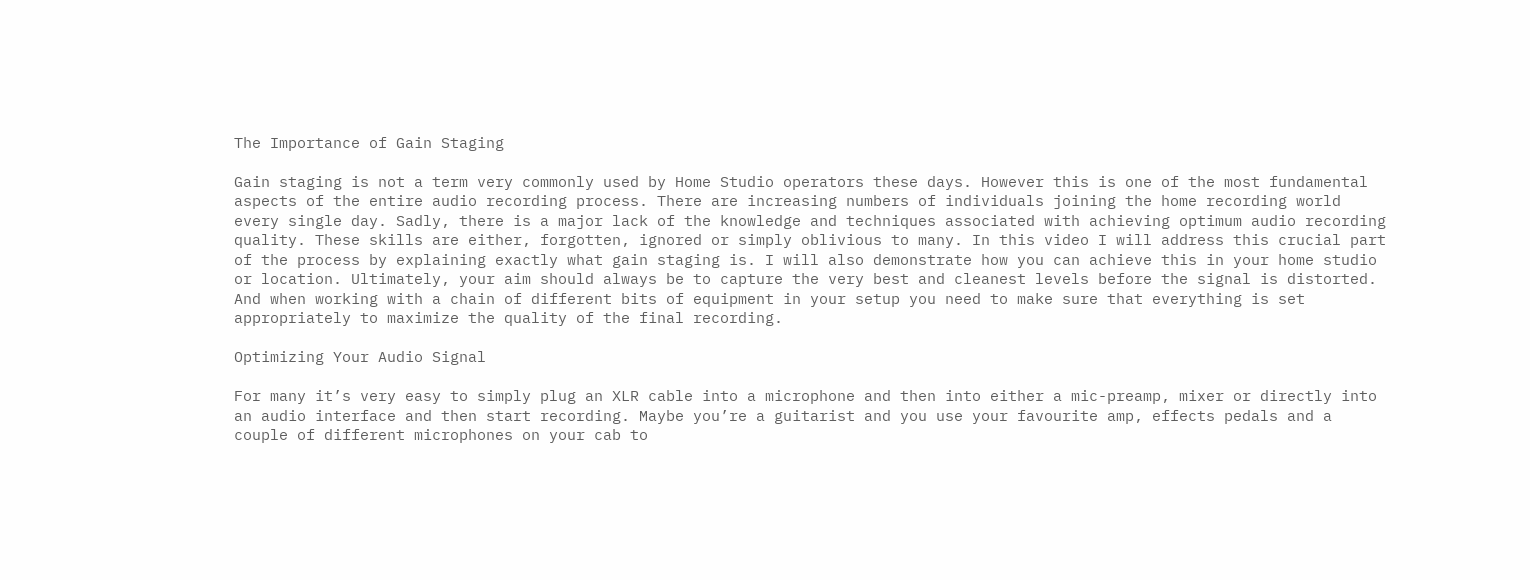The Importance of Gain Staging

Gain staging is not a term very commonly used by Home Studio operators these days. However this is one of the most fundamental aspects of the entire audio recording process. There are increasing numbers of individuals joining the home recording world every single day. Sadly, there is a major lack of the knowledge and techniques associated with achieving optimum audio recording quality. These skills are either, forgotten, ignored or simply oblivious to many. In this video I will address this crucial part of the process by explaining exactly what gain staging is. I will also demonstrate how you can achieve this in your home studio or location. Ultimately, your aim should always be to capture the very best and cleanest levels before the signal is distorted. And when working with a chain of different bits of equipment in your setup you need to make sure that everything is set appropriately to maximize the quality of the final recording.

Optimizing Your Audio Signal

For many it’s very easy to simply plug an XLR cable into a microphone and then into either a mic-preamp, mixer or directly into an audio interface and then start recording. Maybe you’re a guitarist and you use your favourite amp, effects pedals and a couple of different microphones on your cab to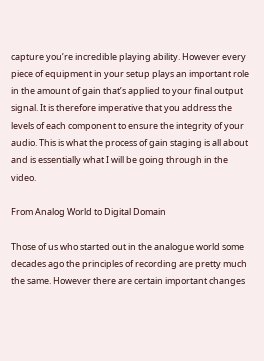capture you’re incredible playing ability. However every piece of equipment in your setup plays an important role in the amount of gain that’s applied to your final output signal. It is therefore imperative that you address the levels of each component to ensure the integrity of your audio. This is what the process of gain staging is all about and is essentially what I will be going through in the video.

From Analog World to Digital Domain

Those of us who started out in the analogue world some decades ago the principles of recording are pretty much the same. However there are certain important changes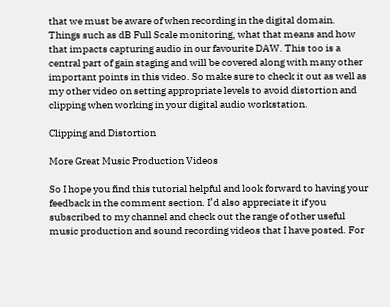that we must be aware of when recording in the digital domain. Things such as dB Full Scale monitoring, what that means and how that impacts capturing audio in our favourite DAW. This too is a central part of gain staging and will be covered along with many other important points in this video. So make sure to check it out as well as my other video on setting appropriate levels to avoid distortion and clipping when working in your digital audio workstation.

Clipping and Distortion

More Great Music Production Videos

So I hope you find this tutorial helpful and look forward to having your feedback in the comment section. I’d also appreciate it if you subscribed to my channel and check out the range of other useful music production and sound recording videos that I have posted. For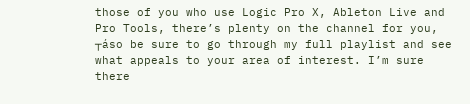those of you who use Logic Pro X, Ableton Live and Pro Tools, there’s plenty on the channel for you, ┬áso be sure to go through my full playlist and see what appeals to your area of interest. I’m sure there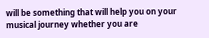will be something that will help you on your musical journey whether you are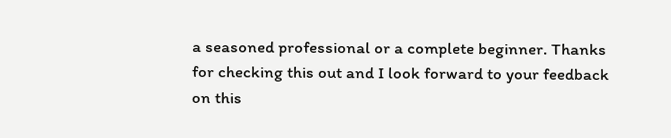a seasoned professional or a complete beginner. Thanks for checking this out and I look forward to your feedback on this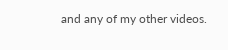and any of my other videos.